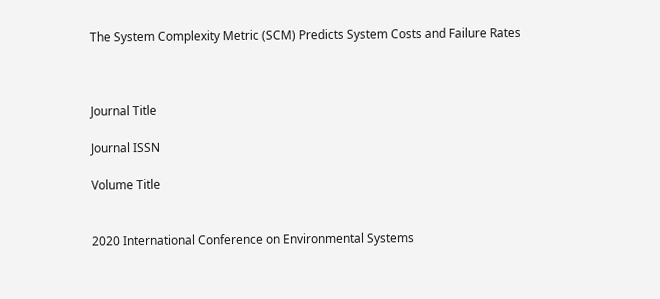The System Complexity Metric (SCM) Predicts System Costs and Failure Rates



Journal Title

Journal ISSN

Volume Title


2020 International Conference on Environmental Systems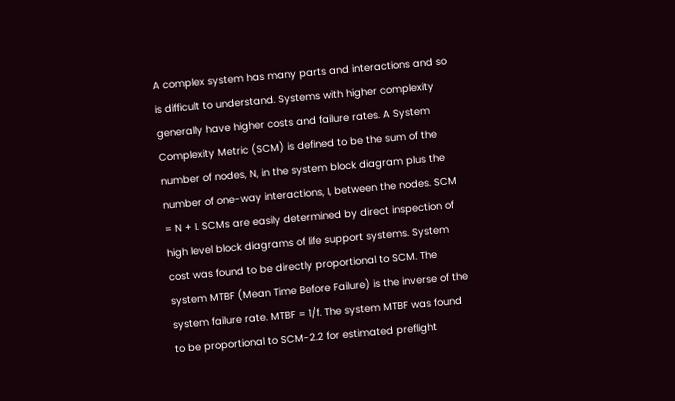A complex system has many parts and interactions and so is difficult to understand. Systems with higher complexity generally have higher costs and failure rates. A System Complexity Metric (SCM) is defined to be the sum of the number of nodes, N, in the system block diagram plus the number of one-way interactions, I, between the nodes. SCM = N + I. SCMs are easily determined by direct inspection of high level block diagrams of life support systems. System cost was found to be directly proportional to SCM. The system MTBF (Mean Time Before Failure) is the inverse of the system failure rate. MTBF = 1/f. The system MTBF was found to be proportional to SCM-2.2 for estimated preflight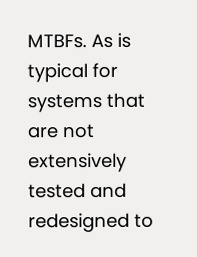MTBFs. As is typical for systems that are not extensively tested and redesigned to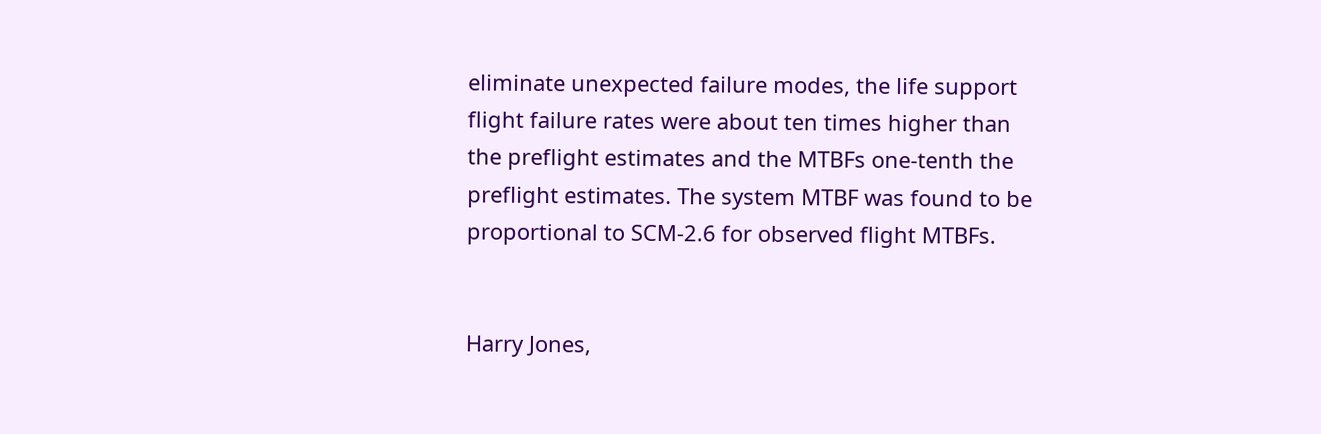eliminate unexpected failure modes, the life support flight failure rates were about ten times higher than the preflight estimates and the MTBFs one-tenth the preflight estimates. The system MTBF was found to be proportional to SCM-2.6 for observed flight MTBFs.


Harry Jones,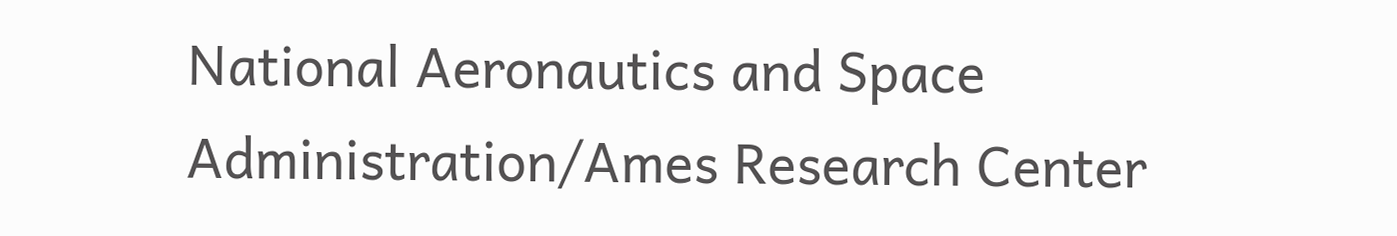National Aeronautics and Space Administration/Ames Research Center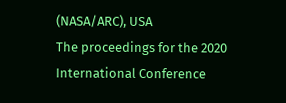(NASA/ARC), USA
The proceedings for the 2020 International Conference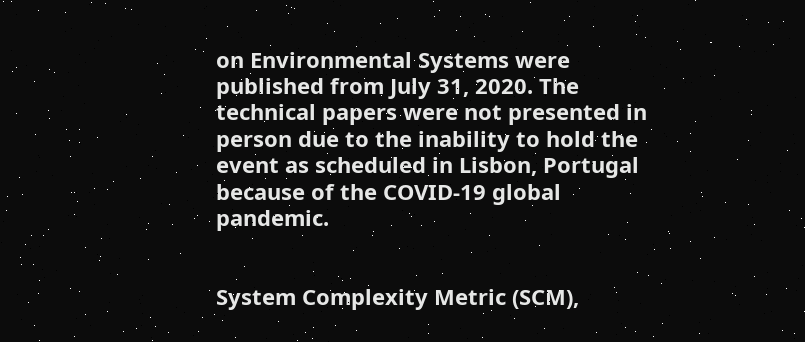on Environmental Systems were published from July 31, 2020. The technical papers were not presented in person due to the inability to hold the event as scheduled in Lisbon, Portugal because of the COVID-19 global pandemic.


System Complexity Metric (SCM),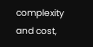complexity and cost,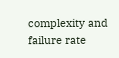complexity and failure rate